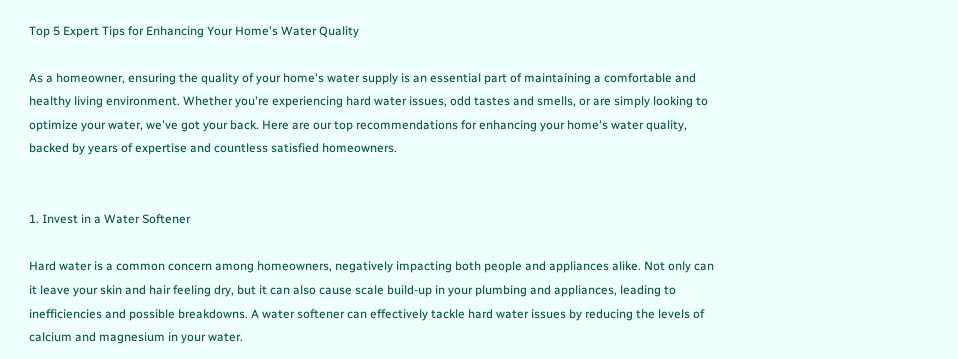Top 5 Expert Tips for Enhancing Your Home's Water Quality

As a homeowner, ensuring the quality of your home's water supply is an essential part of maintaining a comfortable and healthy living environment. Whether you're experiencing hard water issues, odd tastes and smells, or are simply looking to optimize your water, we've got your back. Here are our top recommendations for enhancing your home's water quality, backed by years of expertise and countless satisfied homeowners.


1. Invest in a Water Softener

Hard water is a common concern among homeowners, negatively impacting both people and appliances alike. Not only can it leave your skin and hair feeling dry, but it can also cause scale build-up in your plumbing and appliances, leading to inefficiencies and possible breakdowns. A water softener can effectively tackle hard water issues by reducing the levels of calcium and magnesium in your water.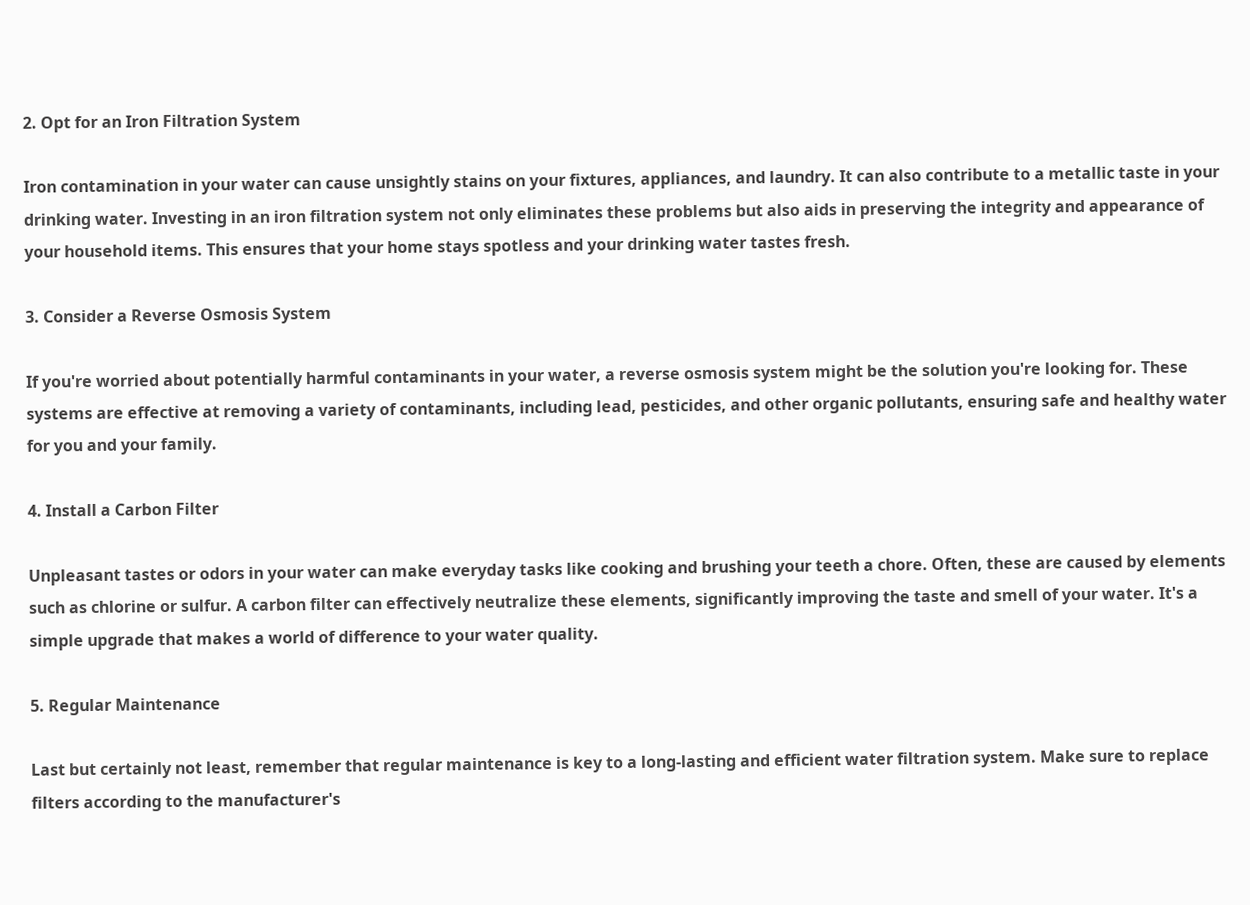2. Opt for an Iron Filtration System

Iron contamination in your water can cause unsightly stains on your fixtures, appliances, and laundry. It can also contribute to a metallic taste in your drinking water. Investing in an iron filtration system not only eliminates these problems but also aids in preserving the integrity and appearance of your household items. This ensures that your home stays spotless and your drinking water tastes fresh.

3. Consider a Reverse Osmosis System

If you're worried about potentially harmful contaminants in your water, a reverse osmosis system might be the solution you're looking for. These systems are effective at removing a variety of contaminants, including lead, pesticides, and other organic pollutants, ensuring safe and healthy water for you and your family.

4. Install a Carbon Filter

Unpleasant tastes or odors in your water can make everyday tasks like cooking and brushing your teeth a chore. Often, these are caused by elements such as chlorine or sulfur. A carbon filter can effectively neutralize these elements, significantly improving the taste and smell of your water. It's a simple upgrade that makes a world of difference to your water quality.

5. Regular Maintenance

Last but certainly not least, remember that regular maintenance is key to a long-lasting and efficient water filtration system. Make sure to replace filters according to the manufacturer's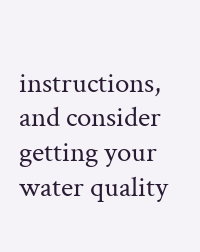instructions, and consider getting your water quality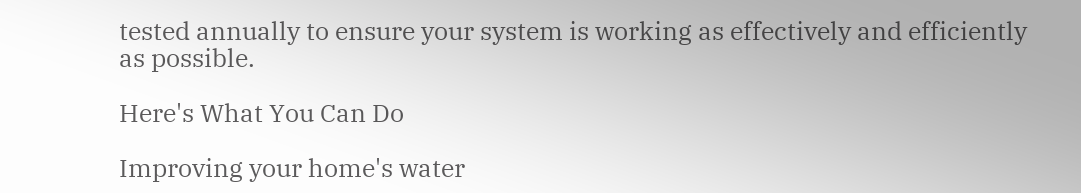tested annually to ensure your system is working as effectively and efficiently as possible.

Here's What You Can Do

Improving your home's water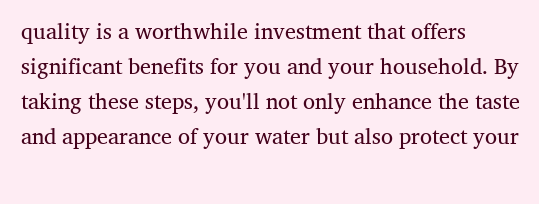quality is a worthwhile investment that offers significant benefits for you and your household. By taking these steps, you'll not only enhance the taste and appearance of your water but also protect your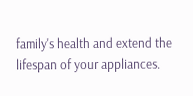family's health and extend the lifespan of your appliances.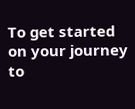To get started on your journey to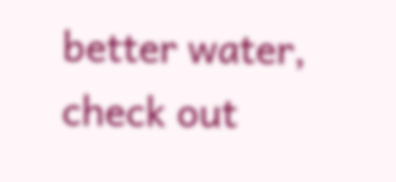better water, check out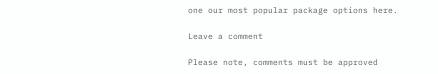one our most popular package options here.

Leave a comment

Please note, comments must be approved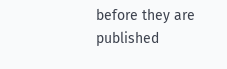before they are published